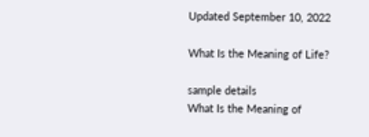Updated September 10, 2022

What Is the Meaning of Life?

sample details
What Is the Meaning of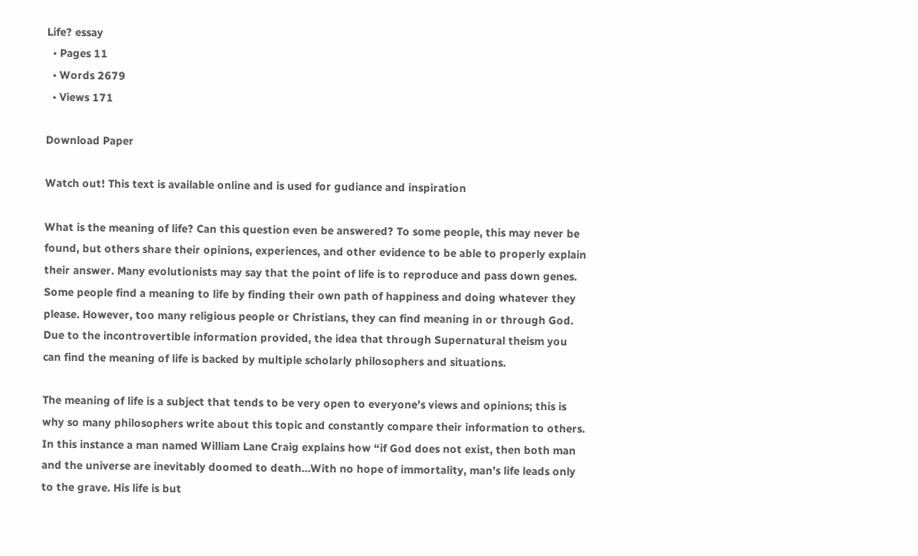Life? essay
  • Pages 11
  • Words 2679
  • Views 171

Download Paper

Watch out! This text is available online and is used for gudiance and inspiration

What is the meaning of life? Can this question even be answered? To some people, this may never be found, but others share their opinions, experiences, and other evidence to be able to properly explain their answer. Many evolutionists may say that the point of life is to reproduce and pass down genes. Some people find a meaning to life by finding their own path of happiness and doing whatever they please. However, too many religious people or Christians, they can find meaning in or through God. Due to the incontrovertible information provided, the idea that through Supernatural theism you can find the meaning of life is backed by multiple scholarly philosophers and situations.

The meaning of life is a subject that tends to be very open to everyone’s views and opinions; this is why so many philosophers write about this topic and constantly compare their information to others. In this instance a man named William Lane Craig explains how “if God does not exist, then both man and the universe are inevitably doomed to death…With no hope of immortality, man’s life leads only to the grave. His life is but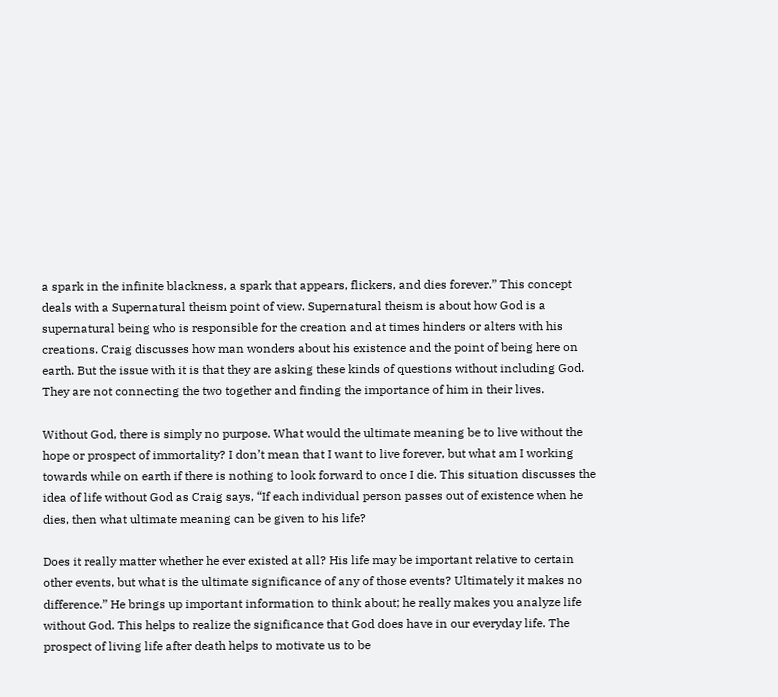a spark in the infinite blackness, a spark that appears, flickers, and dies forever.” This concept deals with a Supernatural theism point of view. Supernatural theism is about how God is a supernatural being who is responsible for the creation and at times hinders or alters with his creations. Craig discusses how man wonders about his existence and the point of being here on earth. But the issue with it is that they are asking these kinds of questions without including God. They are not connecting the two together and finding the importance of him in their lives.

Without God, there is simply no purpose. What would the ultimate meaning be to live without the hope or prospect of immortality? I don’t mean that I want to live forever, but what am I working towards while on earth if there is nothing to look forward to once I die. This situation discusses the idea of life without God as Craig says, “If each individual person passes out of existence when he dies, then what ultimate meaning can be given to his life?

Does it really matter whether he ever existed at all? His life may be important relative to certain other events, but what is the ultimate significance of any of those events? Ultimately it makes no difference.” He brings up important information to think about; he really makes you analyze life without God. This helps to realize the significance that God does have in our everyday life. The prospect of living life after death helps to motivate us to be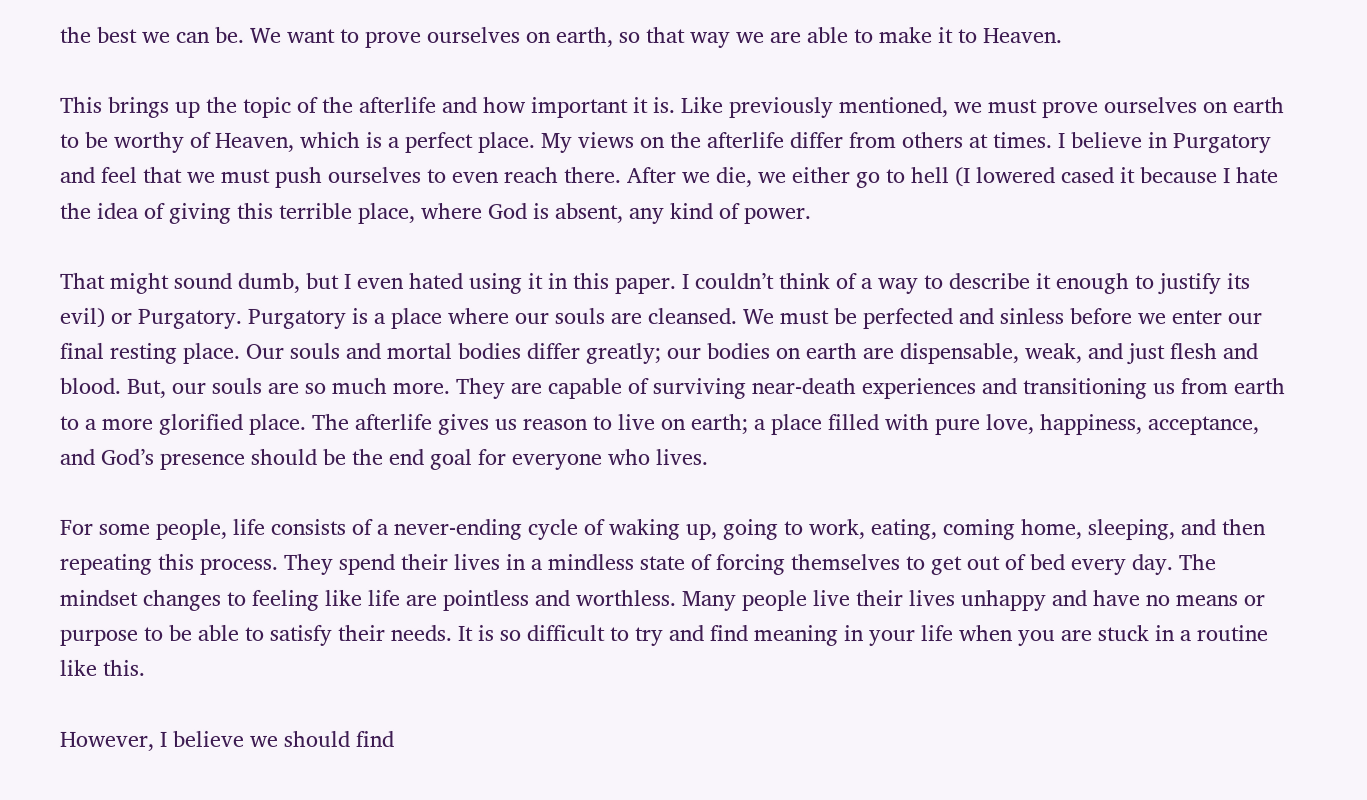the best we can be. We want to prove ourselves on earth, so that way we are able to make it to Heaven.

This brings up the topic of the afterlife and how important it is. Like previously mentioned, we must prove ourselves on earth to be worthy of Heaven, which is a perfect place. My views on the afterlife differ from others at times. I believe in Purgatory and feel that we must push ourselves to even reach there. After we die, we either go to hell (I lowered cased it because I hate the idea of giving this terrible place, where God is absent, any kind of power.

That might sound dumb, but I even hated using it in this paper. I couldn’t think of a way to describe it enough to justify its evil) or Purgatory. Purgatory is a place where our souls are cleansed. We must be perfected and sinless before we enter our final resting place. Our souls and mortal bodies differ greatly; our bodies on earth are dispensable, weak, and just flesh and blood. But, our souls are so much more. They are capable of surviving near-death experiences and transitioning us from earth to a more glorified place. The afterlife gives us reason to live on earth; a place filled with pure love, happiness, acceptance, and God’s presence should be the end goal for everyone who lives.

For some people, life consists of a never-ending cycle of waking up, going to work, eating, coming home, sleeping, and then repeating this process. They spend their lives in a mindless state of forcing themselves to get out of bed every day. The mindset changes to feeling like life are pointless and worthless. Many people live their lives unhappy and have no means or purpose to be able to satisfy their needs. It is so difficult to try and find meaning in your life when you are stuck in a routine like this.

However, I believe we should find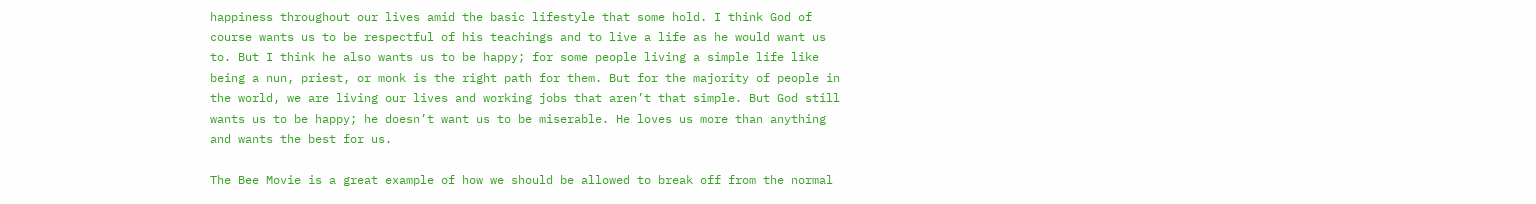happiness throughout our lives amid the basic lifestyle that some hold. I think God of course wants us to be respectful of his teachings and to live a life as he would want us to. But I think he also wants us to be happy; for some people living a simple life like being a nun, priest, or monk is the right path for them. But for the majority of people in the world, we are living our lives and working jobs that aren’t that simple. But God still wants us to be happy; he doesn’t want us to be miserable. He loves us more than anything and wants the best for us.

The Bee Movie is a great example of how we should be allowed to break off from the normal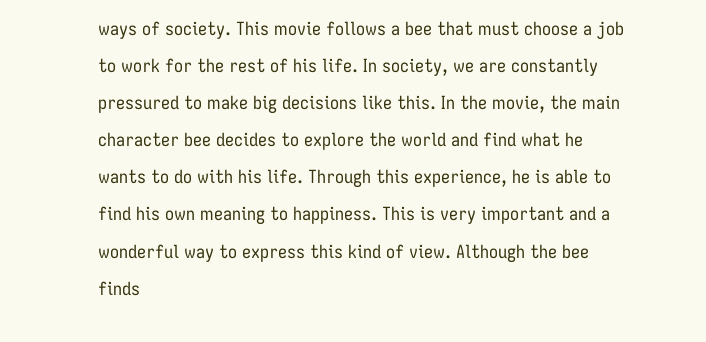ways of society. This movie follows a bee that must choose a job to work for the rest of his life. In society, we are constantly pressured to make big decisions like this. In the movie, the main character bee decides to explore the world and find what he wants to do with his life. Through this experience, he is able to find his own meaning to happiness. This is very important and a wonderful way to express this kind of view. Although the bee finds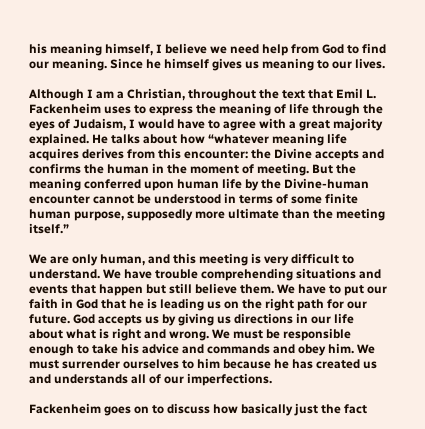his meaning himself, I believe we need help from God to find our meaning. Since he himself gives us meaning to our lives.

Although I am a Christian, throughout the text that Emil L. Fackenheim uses to express the meaning of life through the eyes of Judaism, I would have to agree with a great majority explained. He talks about how “whatever meaning life acquires derives from this encounter: the Divine accepts and confirms the human in the moment of meeting. But the meaning conferred upon human life by the Divine-human encounter cannot be understood in terms of some finite human purpose, supposedly more ultimate than the meeting itself.”

We are only human, and this meeting is very difficult to understand. We have trouble comprehending situations and events that happen but still believe them. We have to put our faith in God that he is leading us on the right path for our future. God accepts us by giving us directions in our life about what is right and wrong. We must be responsible enough to take his advice and commands and obey him. We must surrender ourselves to him because he has created us and understands all of our imperfections.

Fackenheim goes on to discuss how basically just the fact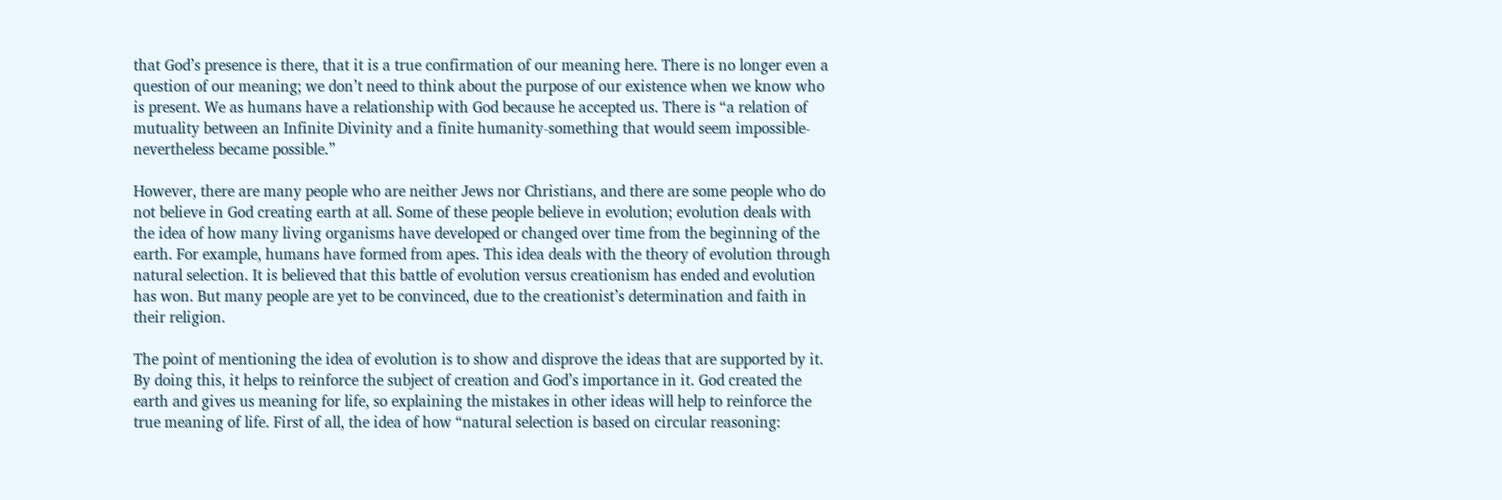that God’s presence is there, that it is a true confirmation of our meaning here. There is no longer even a question of our meaning; we don’t need to think about the purpose of our existence when we know who is present. We as humans have a relationship with God because he accepted us. There is “a relation of mutuality between an Infinite Divinity and a finite humanity-something that would seem impossible-nevertheless became possible.”

However, there are many people who are neither Jews nor Christians, and there are some people who do not believe in God creating earth at all. Some of these people believe in evolution; evolution deals with the idea of how many living organisms have developed or changed over time from the beginning of the earth. For example, humans have formed from apes. This idea deals with the theory of evolution through natural selection. It is believed that this battle of evolution versus creationism has ended and evolution has won. But many people are yet to be convinced, due to the creationist’s determination and faith in their religion.

The point of mentioning the idea of evolution is to show and disprove the ideas that are supported by it. By doing this, it helps to reinforce the subject of creation and God’s importance in it. God created the earth and gives us meaning for life, so explaining the mistakes in other ideas will help to reinforce the true meaning of life. First of all, the idea of how “natural selection is based on circular reasoning: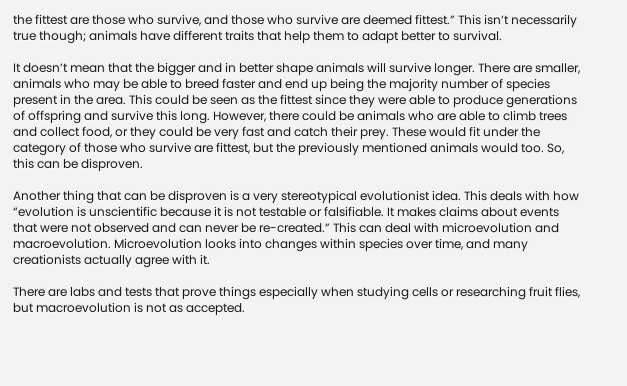the fittest are those who survive, and those who survive are deemed fittest.” This isn’t necessarily true though; animals have different traits that help them to adapt better to survival.

It doesn’t mean that the bigger and in better shape animals will survive longer. There are smaller, animals who may be able to breed faster and end up being the majority number of species present in the area. This could be seen as the fittest since they were able to produce generations of offspring and survive this long. However, there could be animals who are able to climb trees and collect food, or they could be very fast and catch their prey. These would fit under the category of those who survive are fittest, but the previously mentioned animals would too. So, this can be disproven.

Another thing that can be disproven is a very stereotypical evolutionist idea. This deals with how “evolution is unscientific because it is not testable or falsifiable. It makes claims about events that were not observed and can never be re-created.” This can deal with microevolution and macroevolution. Microevolution looks into changes within species over time, and many creationists actually agree with it.

There are labs and tests that prove things especially when studying cells or researching fruit flies, but macroevolution is not as accepted.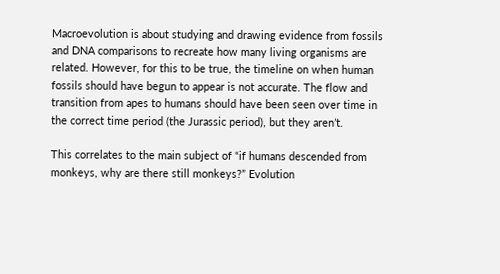Macroevolution is about studying and drawing evidence from fossils and DNA comparisons to recreate how many living organisms are related. However, for this to be true, the timeline on when human fossils should have begun to appear is not accurate. The flow and transition from apes to humans should have been seen over time in the correct time period (the Jurassic period), but they aren’t.

This correlates to the main subject of “if humans descended from monkeys, why are there still monkeys?” Evolution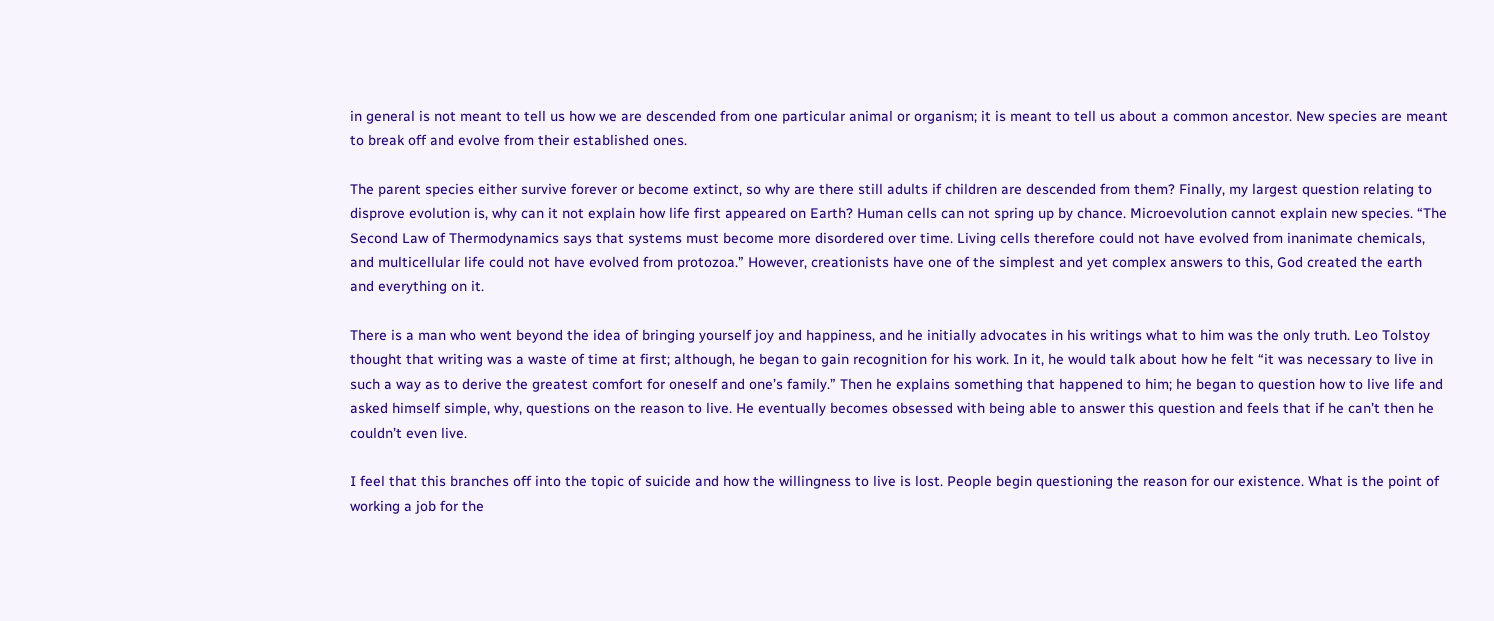in general is not meant to tell us how we are descended from one particular animal or organism; it is meant to tell us about a common ancestor. New species are meant to break off and evolve from their established ones.

The parent species either survive forever or become extinct, so why are there still adults if children are descended from them? Finally, my largest question relating to disprove evolution is, why can it not explain how life first appeared on Earth? Human cells can not spring up by chance. Microevolution cannot explain new species. “The Second Law of Thermodynamics says that systems must become more disordered over time. Living cells therefore could not have evolved from inanimate chemicals, and multicellular life could not have evolved from protozoa.” However, creationists have one of the simplest and yet complex answers to this, God created the earth and everything on it.

There is a man who went beyond the idea of bringing yourself joy and happiness, and he initially advocates in his writings what to him was the only truth. Leo Tolstoy thought that writing was a waste of time at first; although, he began to gain recognition for his work. In it, he would talk about how he felt “it was necessary to live in such a way as to derive the greatest comfort for oneself and one’s family.” Then he explains something that happened to him; he began to question how to live life and asked himself simple, why, questions on the reason to live. He eventually becomes obsessed with being able to answer this question and feels that if he can’t then he couldn’t even live.

I feel that this branches off into the topic of suicide and how the willingness to live is lost. People begin questioning the reason for our existence. What is the point of working a job for the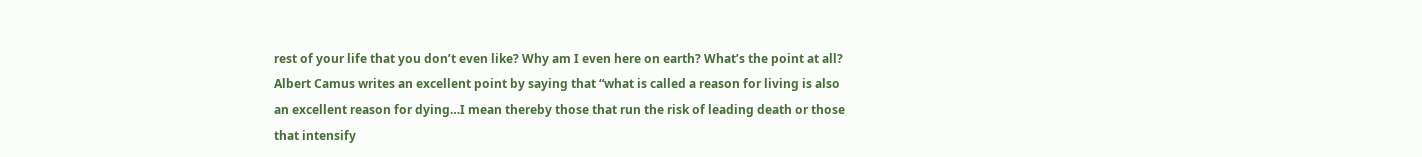rest of your life that you don’t even like? Why am I even here on earth? What’s the point at all? Albert Camus writes an excellent point by saying that “what is called a reason for living is also an excellent reason for dying…I mean thereby those that run the risk of leading death or those that intensify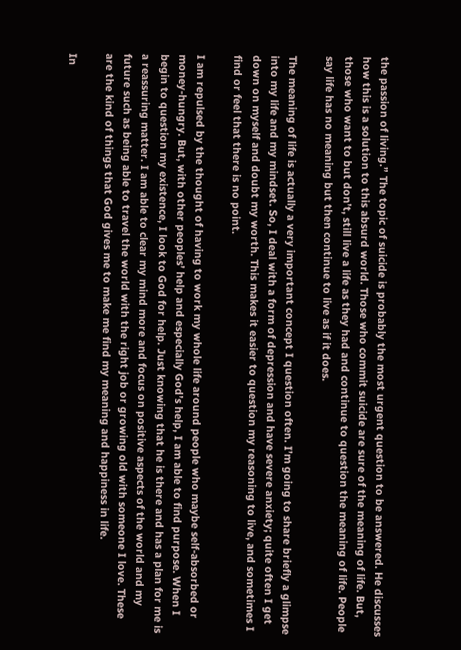the passion of living.” The topic of suicide is probably the most urgent question to be answered. He discusses how this is a solution to this absurd world. Those who commit suicide are sure of the meaning of life. But, those who want to but don’t, still live a life as they had and continue to question the meaning of life. People say life has no meaning but then continue to live as if it does.

The meaning of life is actually a very important concept I question often. I’m going to share briefly a glimpse into my life and my mindset. So, I deal with a form of depression and have severe anxiety; quite often I get down on myself and doubt my worth. This makes it easier to question my reasoning to live, and sometimes I find or feel that there is no point.

I am repulsed by the thought of having to work my whole life around people who maybe self-absorbed or money-hungry. But, with other peoples’ help and especially God’s help, I am able to find purpose. When I begin to question my existence, I look to God for help. Just knowing that he is there and has a plan for me is a reassuring matter. I am able to clear my mind more and focus on positive aspects of the world and my future such as being able to travel the world with the right job or growing old with someone I love. These are the kind of things that God gives me to make me find my meaning and happiness in life.

In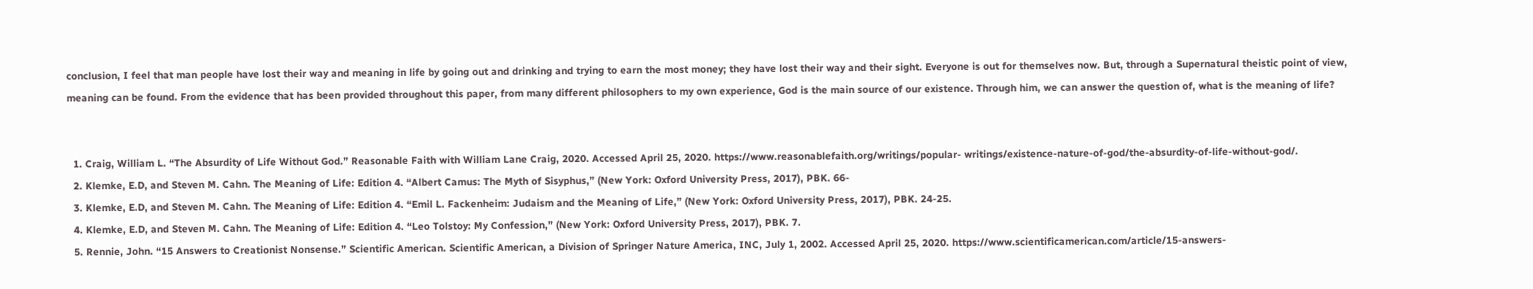conclusion, I feel that man people have lost their way and meaning in life by going out and drinking and trying to earn the most money; they have lost their way and their sight. Everyone is out for themselves now. But, through a Supernatural theistic point of view, meaning can be found. From the evidence that has been provided throughout this paper, from many different philosophers to my own experience, God is the main source of our existence. Through him, we can answer the question of, what is the meaning of life?


  1. Craig, William L. “The Absurdity of Life Without God.” Reasonable Faith with William Lane Craig, 2020. Accessed April 25, 2020. https://www.reasonablefaith.org/writings/popular- writings/existence-nature-of-god/the-absurdity-of-life-without-god/.
  2. Klemke, E.D, and Steven M. Cahn. The Meaning of Life: Edition 4. “Albert Camus: The Myth of Sisyphus,” (New York: Oxford University Press, 2017), PBK. 66-
  3. Klemke, E.D, and Steven M. Cahn. The Meaning of Life: Edition 4. “Emil L. Fackenheim: Judaism and the Meaning of Life,” (New York: Oxford University Press, 2017), PBK. 24-25.
  4. Klemke, E.D, and Steven M. Cahn. The Meaning of Life: Edition 4. “Leo Tolstoy: My Confession,” (New York: Oxford University Press, 2017), PBK. 7.
  5. Rennie, John. “15 Answers to Creationist Nonsense.” Scientific American. Scientific American, a Division of Springer Nature America, INC, July 1, 2002. Accessed April 25, 2020. https://www.scientificamerican.com/article/15-answers-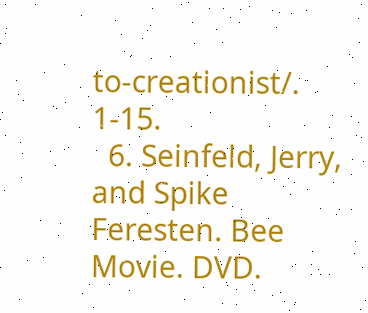to-creationist/. 1-15.
  6. Seinfeld, Jerry, and Spike Feresten. Bee Movie. DVD.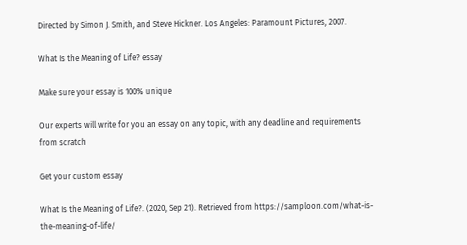Directed by Simon J. Smith, and Steve Hickner. Los Angeles: Paramount Pictures, 2007.

What Is the Meaning of Life? essay

Make sure your essay is 100% unique

Our experts will write for you an essay on any topic, with any deadline and requirements from scratch

Get your custom essay

What Is the Meaning of Life?. (2020, Sep 21). Retrieved from https://samploon.com/what-is-the-meaning-of-life/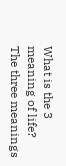What is the 3 meaning of life?
The three meanings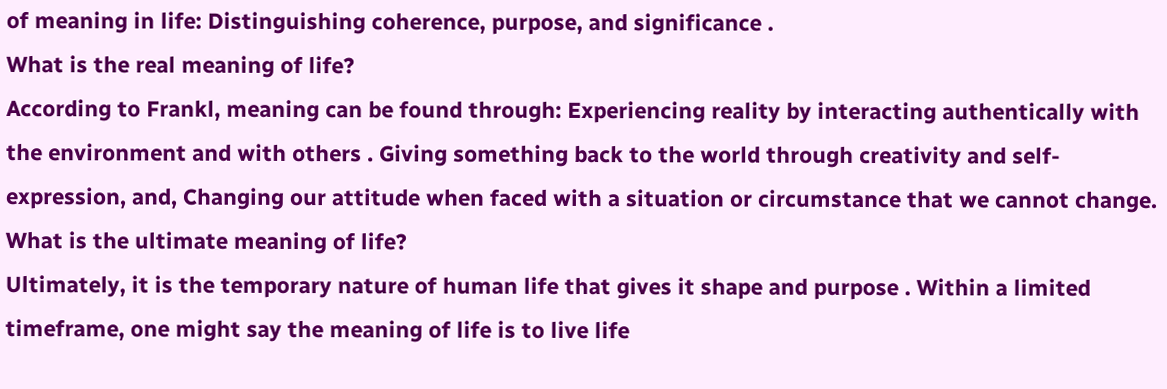of meaning in life: Distinguishing coherence, purpose, and significance .
What is the real meaning of life?
According to Frankl, meaning can be found through: Experiencing reality by interacting authentically with the environment and with others . Giving something back to the world through creativity and self-expression, and, Changing our attitude when faced with a situation or circumstance that we cannot change.
What is the ultimate meaning of life?
Ultimately, it is the temporary nature of human life that gives it shape and purpose . Within a limited timeframe, one might say the meaning of life is to live life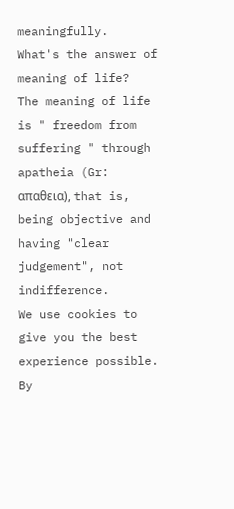meaningfully.
What's the answer of meaning of life?
The meaning of life is " freedom from suffering " through apatheia (Gr: απαθεια), that is, being objective and having "clear judgement", not indifference.
We use cookies to give you the best experience possible. By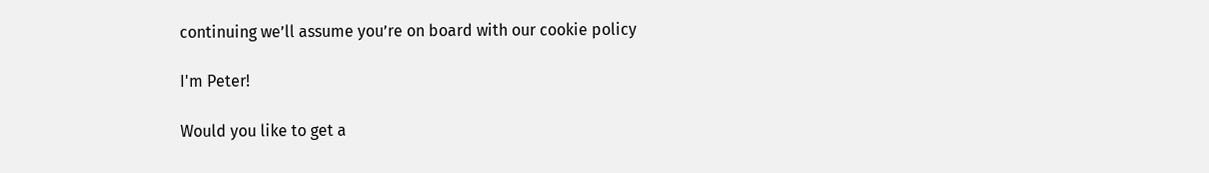continuing we’ll assume you’re on board with our cookie policy

I'm Peter!

Would you like to get a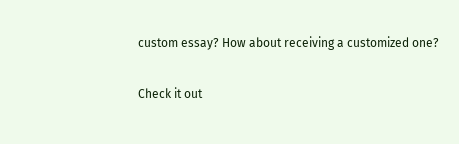custom essay? How about receiving a customized one?

Check it out